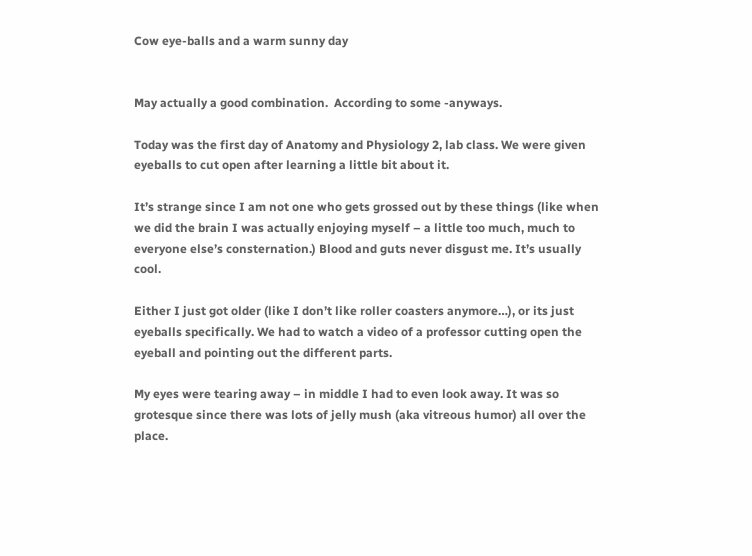Cow eye-balls and a warm sunny day


May actually a good combination.  According to some -anyways.

Today was the first day of Anatomy and Physiology 2, lab class. We were given eyeballs to cut open after learning a little bit about it.

It’s strange since I am not one who gets grossed out by these things (like when we did the brain I was actually enjoying myself – a little too much, much to everyone else’s consternation.) Blood and guts never disgust me. It’s usually cool.

Either I just got older (like I don’t like roller coasters anymore…), or its just eyeballs specifically. We had to watch a video of a professor cutting open the eyeball and pointing out the different parts.

My eyes were tearing away – in middle I had to even look away. It was so grotesque since there was lots of jelly mush (aka vitreous humor) all over the place.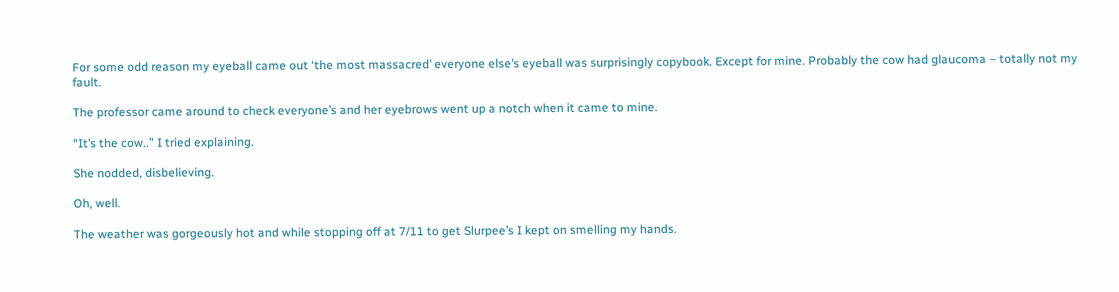For some odd reason my eyeball came out ‘the most massacred’ everyone else’s eyeball was surprisingly copybook. Except for mine. Probably the cow had glaucoma – totally not my fault.

The professor came around to check everyone’s and her eyebrows went up a notch when it came to mine.

“It’s the cow..” I tried explaining.

She nodded, disbelieving.

Oh, well.

The weather was gorgeously hot and while stopping off at 7/11 to get Slurpee’s I kept on smelling my hands.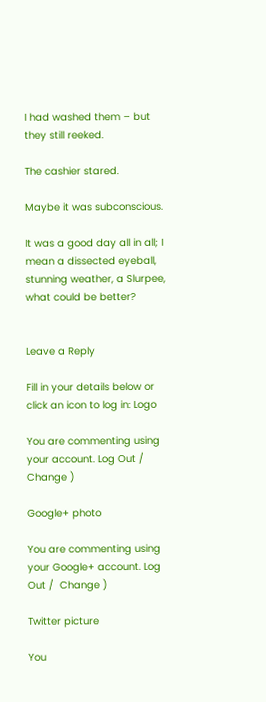I had washed them – but they still reeked.

The cashier stared.

Maybe it was subconscious.

It was a good day all in all; I mean a dissected eyeball, stunning weather, a Slurpee, what could be better?


Leave a Reply

Fill in your details below or click an icon to log in: Logo

You are commenting using your account. Log Out /  Change )

Google+ photo

You are commenting using your Google+ account. Log Out /  Change )

Twitter picture

You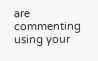are commenting using your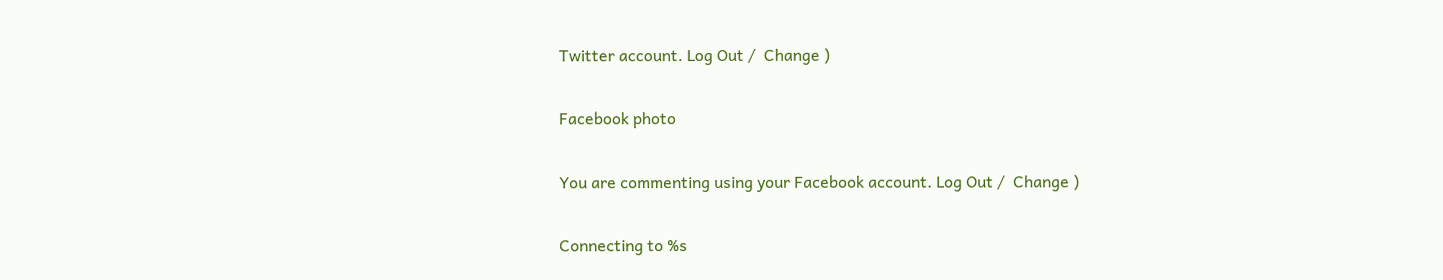Twitter account. Log Out /  Change )

Facebook photo

You are commenting using your Facebook account. Log Out /  Change )

Connecting to %s